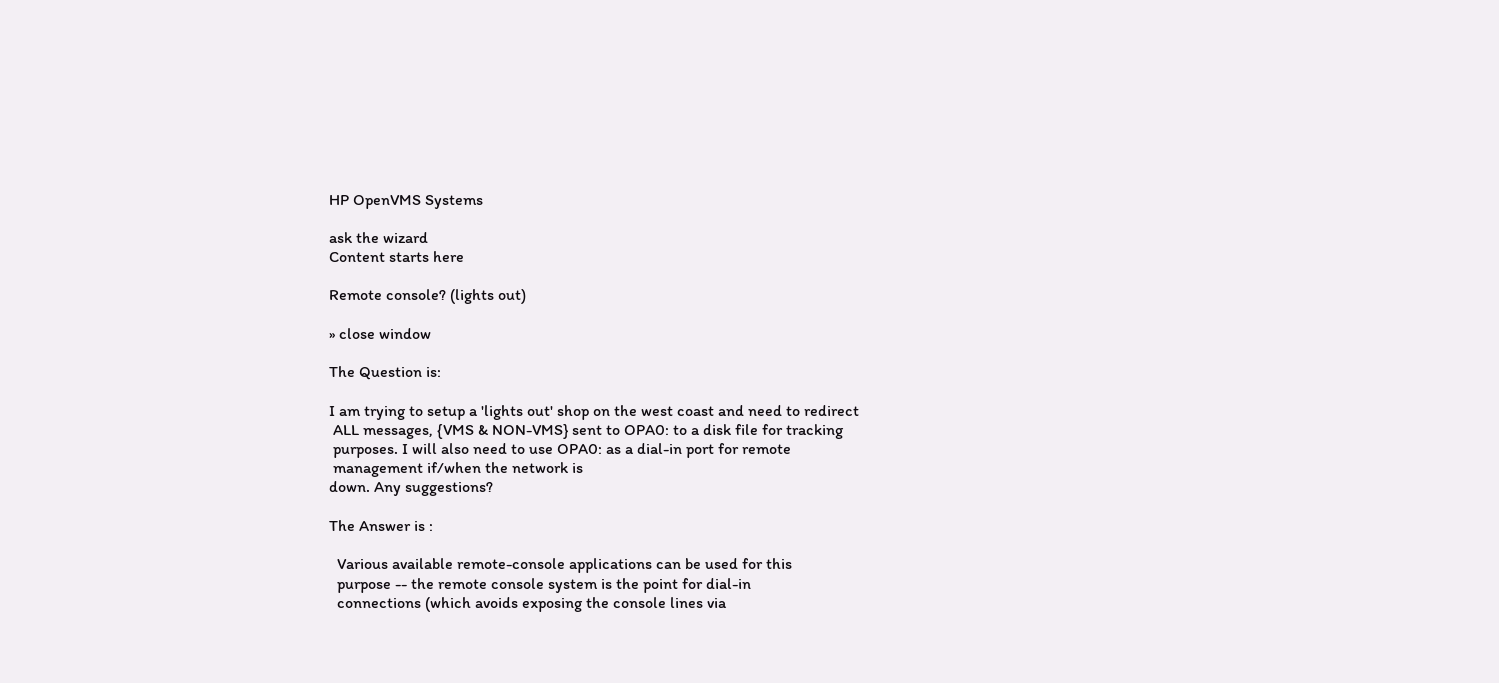HP OpenVMS Systems

ask the wizard
Content starts here

Remote console? (lights out)

» close window

The Question is:

I am trying to setup a 'lights out' shop on the west coast and need to redirect
 ALL messages, {VMS & NON-VMS} sent to OPA0: to a disk file for tracking
 purposes. I will also need to use OPA0: as a dial-in port for remote
 management if/when the network is
down. Any suggestions?

The Answer is :

  Various available remote-console applications can be used for this
  purpose -- the remote console system is the point for dial-in
  connections (which avoids exposing the console lines via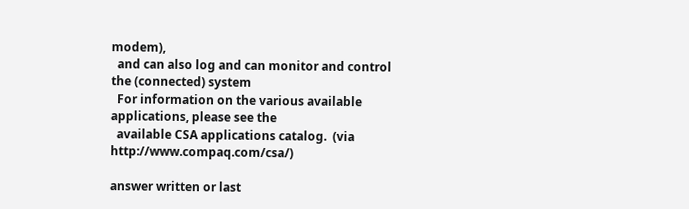modem),
  and can also log and can monitor and control the (connected) system
  For information on the various available applications, please see the
  available CSA applications catalog.  (via http://www.compaq.com/csa/)

answer written or last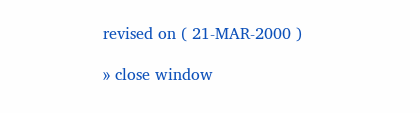revised on ( 21-MAR-2000 )

» close window